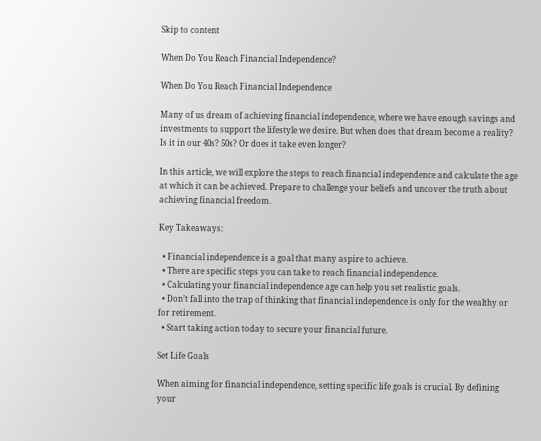Skip to content

When Do You Reach Financial Independence?

When Do You Reach Financial Independence

Many of us dream of achieving financial independence, where we have enough savings and investments to support the lifestyle we desire. But when does that dream become a reality? Is it in our 40s? 50s? Or does it take even longer?

In this article, we will explore the steps to reach financial independence and calculate the age at which it can be achieved. Prepare to challenge your beliefs and uncover the truth about achieving financial freedom.

Key Takeaways:

  • Financial independence is a goal that many aspire to achieve.
  • There are specific steps you can take to reach financial independence.
  • Calculating your financial independence age can help you set realistic goals.
  • Don’t fall into the trap of thinking that financial independence is only for the wealthy or for retirement.
  • Start taking action today to secure your financial future.

Set Life Goals

When aiming for financial independence, setting specific life goals is crucial. By defining your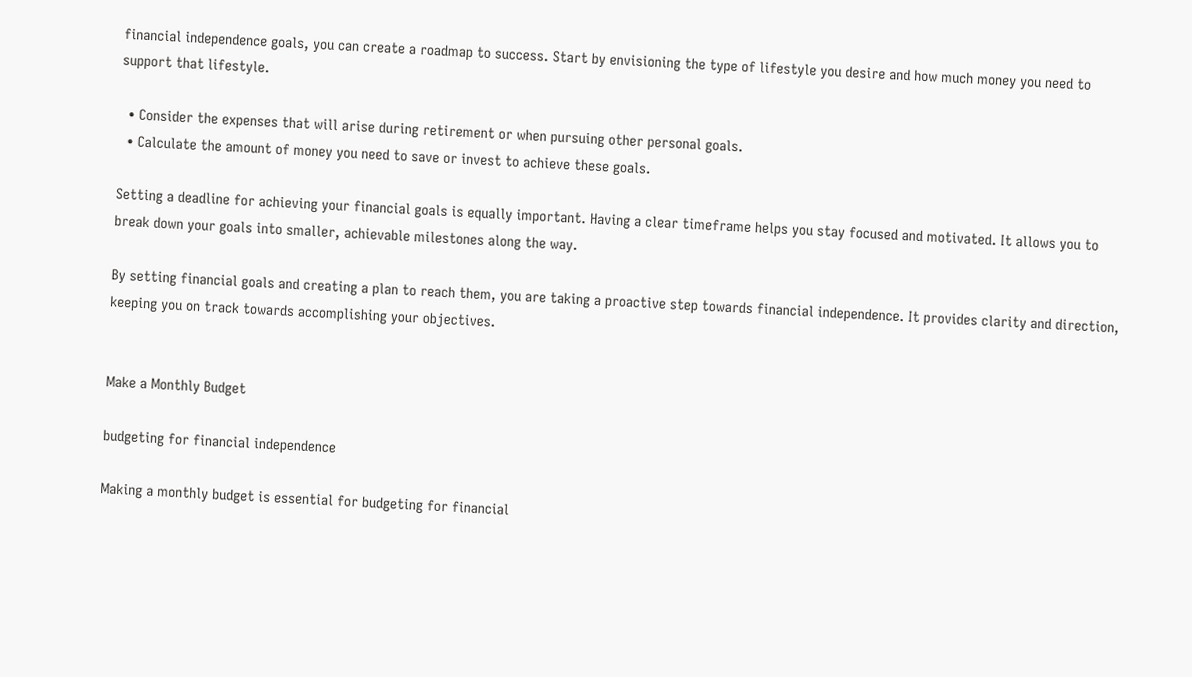financial independence goals, you can create a roadmap to success. Start by envisioning the type of lifestyle you desire and how much money you need to support that lifestyle.

  • Consider the expenses that will arise during retirement or when pursuing other personal goals.
  • Calculate the amount of money you need to save or invest to achieve these goals.

Setting a deadline for achieving your financial goals is equally important. Having a clear timeframe helps you stay focused and motivated. It allows you to break down your goals into smaller, achievable milestones along the way.

By setting financial goals and creating a plan to reach them, you are taking a proactive step towards financial independence. It provides clarity and direction, keeping you on track towards accomplishing your objectives.


Make a Monthly Budget

budgeting for financial independence

Making a monthly budget is essential for budgeting for financial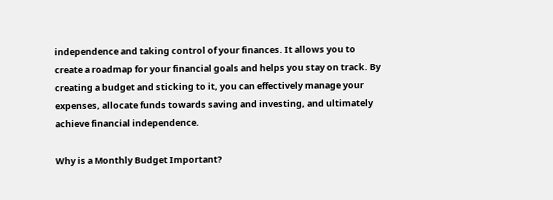independence and taking control of your finances. It allows you to create a roadmap for your financial goals and helps you stay on track. By creating a budget and sticking to it, you can effectively manage your expenses, allocate funds towards saving and investing, and ultimately achieve financial independence.

Why is a Monthly Budget Important?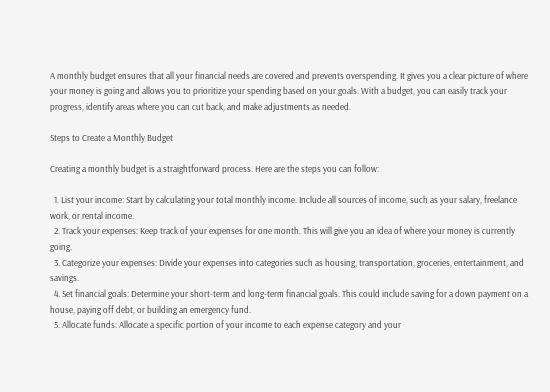A monthly budget ensures that all your financial needs are covered and prevents overspending. It gives you a clear picture of where your money is going and allows you to prioritize your spending based on your goals. With a budget, you can easily track your progress, identify areas where you can cut back, and make adjustments as needed.

Steps to Create a Monthly Budget

Creating a monthly budget is a straightforward process. Here are the steps you can follow:

  1. List your income: Start by calculating your total monthly income. Include all sources of income, such as your salary, freelance work, or rental income.
  2. Track your expenses: Keep track of your expenses for one month. This will give you an idea of where your money is currently going.
  3. Categorize your expenses: Divide your expenses into categories such as housing, transportation, groceries, entertainment, and savings.
  4. Set financial goals: Determine your short-term and long-term financial goals. This could include saving for a down payment on a house, paying off debt, or building an emergency fund.
  5. Allocate funds: Allocate a specific portion of your income to each expense category and your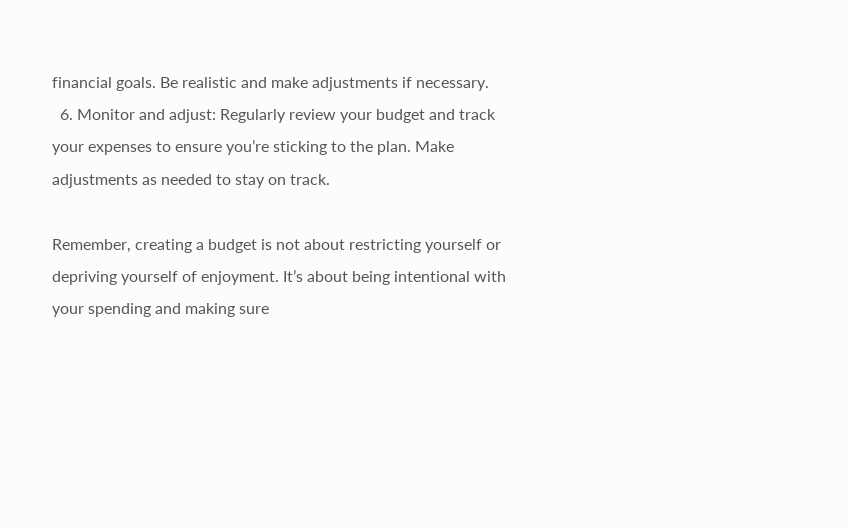financial goals. Be realistic and make adjustments if necessary.
  6. Monitor and adjust: Regularly review your budget and track your expenses to ensure you’re sticking to the plan. Make adjustments as needed to stay on track.

Remember, creating a budget is not about restricting yourself or depriving yourself of enjoyment. It’s about being intentional with your spending and making sure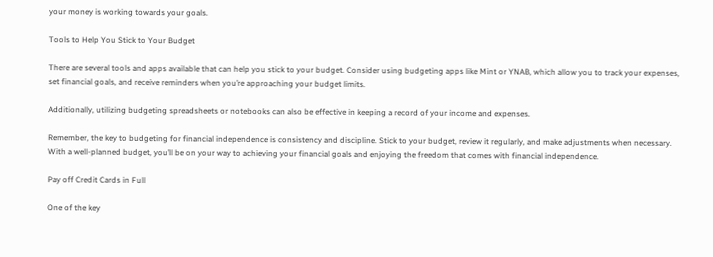your money is working towards your goals.

Tools to Help You Stick to Your Budget

There are several tools and apps available that can help you stick to your budget. Consider using budgeting apps like Mint or YNAB, which allow you to track your expenses, set financial goals, and receive reminders when you’re approaching your budget limits.

Additionally, utilizing budgeting spreadsheets or notebooks can also be effective in keeping a record of your income and expenses.

Remember, the key to budgeting for financial independence is consistency and discipline. Stick to your budget, review it regularly, and make adjustments when necessary. With a well-planned budget, you’ll be on your way to achieving your financial goals and enjoying the freedom that comes with financial independence.

Pay off Credit Cards in Full

One of the key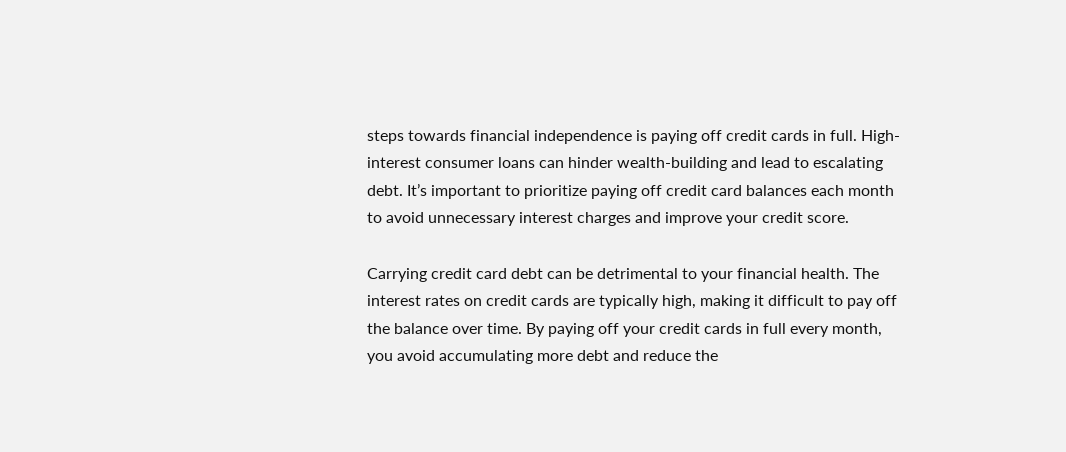steps towards financial independence is paying off credit cards in full. High-interest consumer loans can hinder wealth-building and lead to escalating debt. It’s important to prioritize paying off credit card balances each month to avoid unnecessary interest charges and improve your credit score.

Carrying credit card debt can be detrimental to your financial health. The interest rates on credit cards are typically high, making it difficult to pay off the balance over time. By paying off your credit cards in full every month, you avoid accumulating more debt and reduce the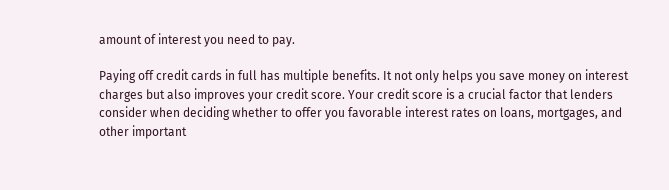amount of interest you need to pay.

Paying off credit cards in full has multiple benefits. It not only helps you save money on interest charges but also improves your credit score. Your credit score is a crucial factor that lenders consider when deciding whether to offer you favorable interest rates on loans, mortgages, and other important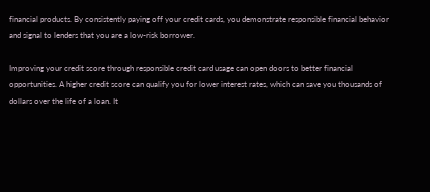financial products. By consistently paying off your credit cards, you demonstrate responsible financial behavior and signal to lenders that you are a low-risk borrower.

Improving your credit score through responsible credit card usage can open doors to better financial opportunities. A higher credit score can qualify you for lower interest rates, which can save you thousands of dollars over the life of a loan. It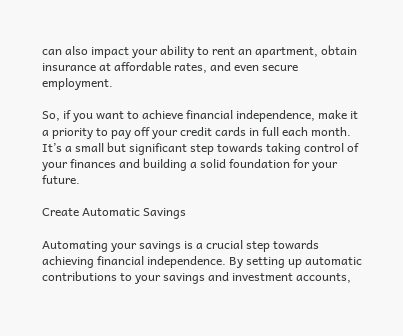can also impact your ability to rent an apartment, obtain insurance at affordable rates, and even secure employment.

So, if you want to achieve financial independence, make it a priority to pay off your credit cards in full each month. It’s a small but significant step towards taking control of your finances and building a solid foundation for your future.

Create Automatic Savings

Automating your savings is a crucial step towards achieving financial independence. By setting up automatic contributions to your savings and investment accounts,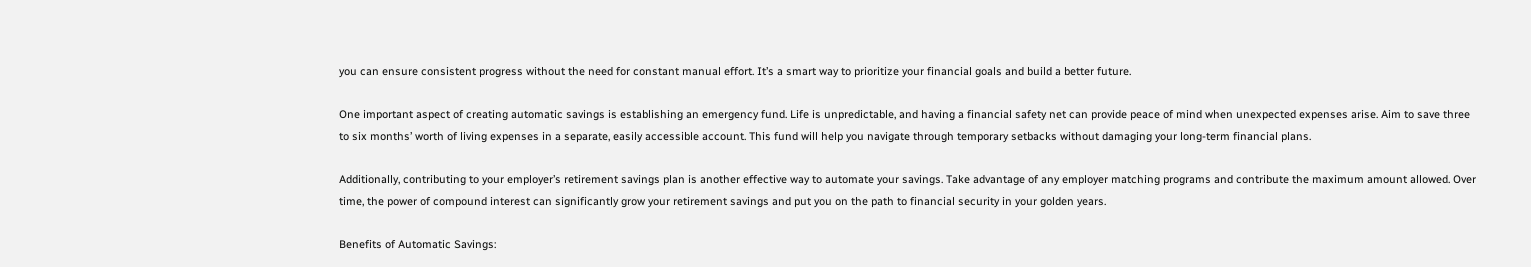you can ensure consistent progress without the need for constant manual effort. It’s a smart way to prioritize your financial goals and build a better future.

One important aspect of creating automatic savings is establishing an emergency fund. Life is unpredictable, and having a financial safety net can provide peace of mind when unexpected expenses arise. Aim to save three to six months’ worth of living expenses in a separate, easily accessible account. This fund will help you navigate through temporary setbacks without damaging your long-term financial plans.

Additionally, contributing to your employer’s retirement savings plan is another effective way to automate your savings. Take advantage of any employer matching programs and contribute the maximum amount allowed. Over time, the power of compound interest can significantly grow your retirement savings and put you on the path to financial security in your golden years.

Benefits of Automatic Savings: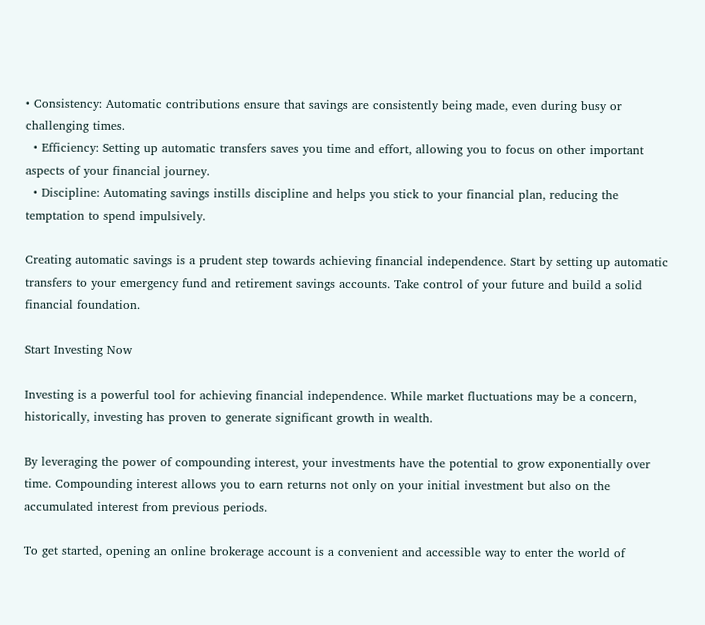• Consistency: Automatic contributions ensure that savings are consistently being made, even during busy or challenging times.
  • Efficiency: Setting up automatic transfers saves you time and effort, allowing you to focus on other important aspects of your financial journey.
  • Discipline: Automating savings instills discipline and helps you stick to your financial plan, reducing the temptation to spend impulsively.

Creating automatic savings is a prudent step towards achieving financial independence. Start by setting up automatic transfers to your emergency fund and retirement savings accounts. Take control of your future and build a solid financial foundation.

Start Investing Now

Investing is a powerful tool for achieving financial independence. While market fluctuations may be a concern, historically, investing has proven to generate significant growth in wealth.

By leveraging the power of compounding interest, your investments have the potential to grow exponentially over time. Compounding interest allows you to earn returns not only on your initial investment but also on the accumulated interest from previous periods.

To get started, opening an online brokerage account is a convenient and accessible way to enter the world of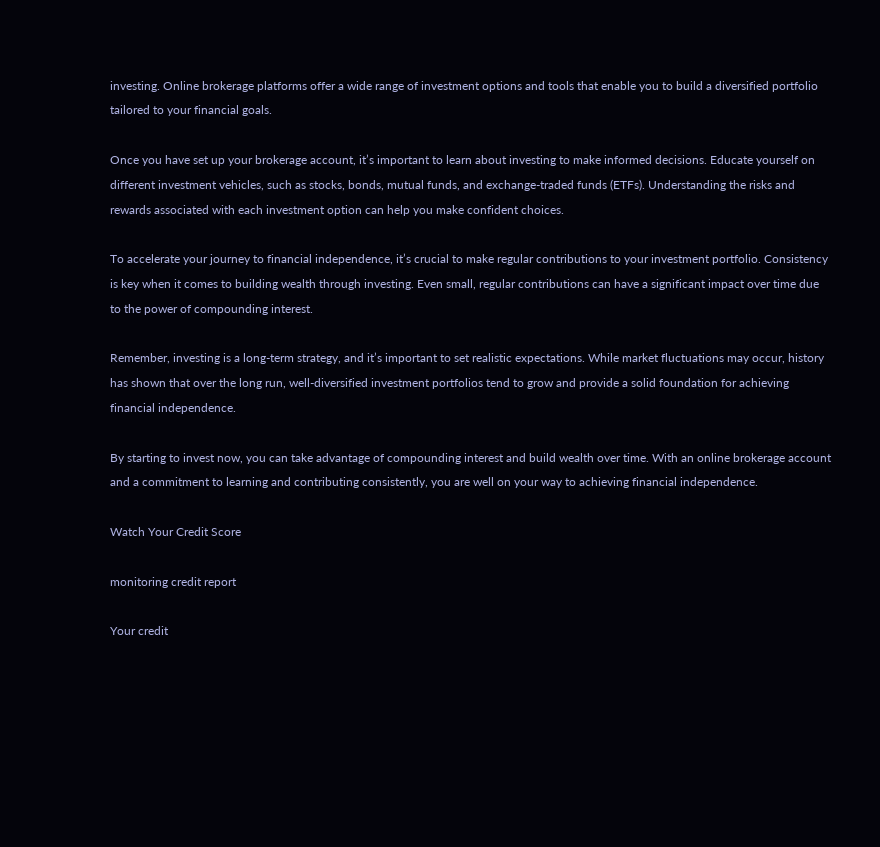investing. Online brokerage platforms offer a wide range of investment options and tools that enable you to build a diversified portfolio tailored to your financial goals.

Once you have set up your brokerage account, it’s important to learn about investing to make informed decisions. Educate yourself on different investment vehicles, such as stocks, bonds, mutual funds, and exchange-traded funds (ETFs). Understanding the risks and rewards associated with each investment option can help you make confident choices.

To accelerate your journey to financial independence, it’s crucial to make regular contributions to your investment portfolio. Consistency is key when it comes to building wealth through investing. Even small, regular contributions can have a significant impact over time due to the power of compounding interest.

Remember, investing is a long-term strategy, and it’s important to set realistic expectations. While market fluctuations may occur, history has shown that over the long run, well-diversified investment portfolios tend to grow and provide a solid foundation for achieving financial independence.

By starting to invest now, you can take advantage of compounding interest and build wealth over time. With an online brokerage account and a commitment to learning and contributing consistently, you are well on your way to achieving financial independence.

Watch Your Credit Score

monitoring credit report

Your credit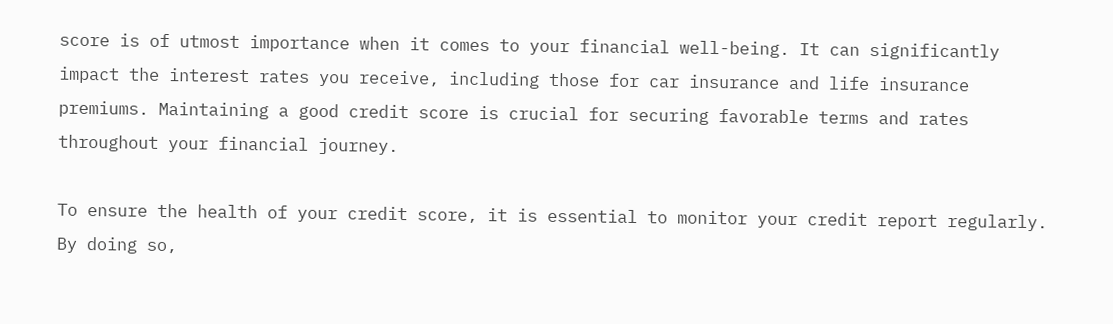score is of utmost importance when it comes to your financial well-being. It can significantly impact the interest rates you receive, including those for car insurance and life insurance premiums. Maintaining a good credit score is crucial for securing favorable terms and rates throughout your financial journey.

To ensure the health of your credit score, it is essential to monitor your credit report regularly. By doing so,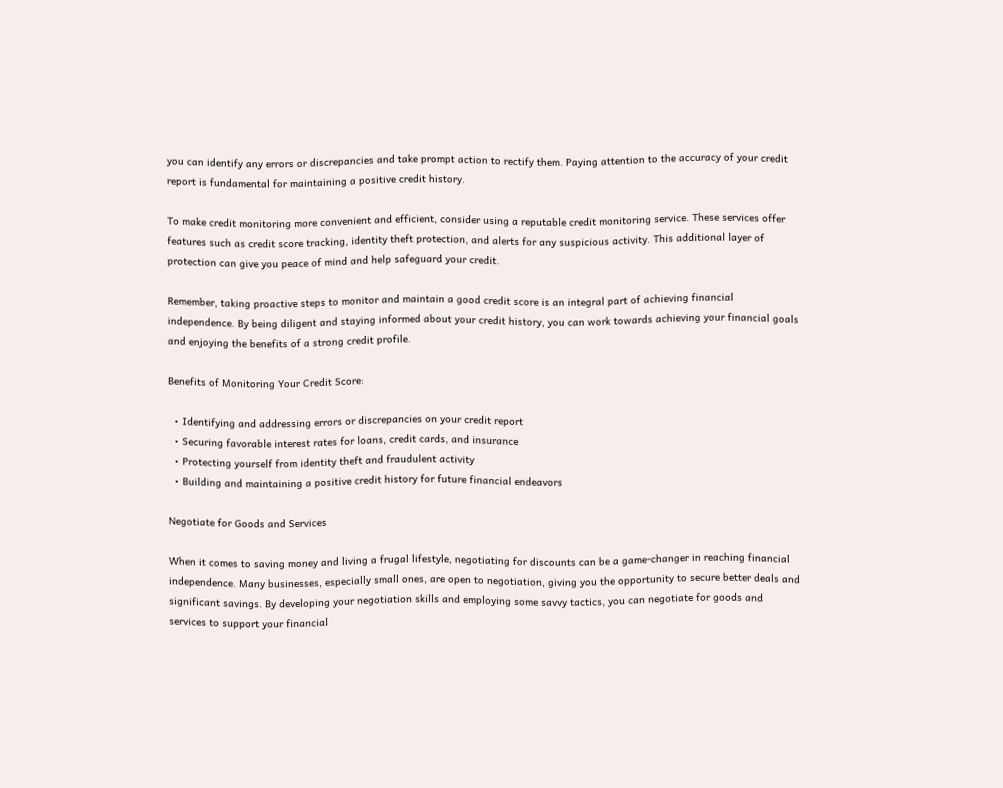you can identify any errors or discrepancies and take prompt action to rectify them. Paying attention to the accuracy of your credit report is fundamental for maintaining a positive credit history.

To make credit monitoring more convenient and efficient, consider using a reputable credit monitoring service. These services offer features such as credit score tracking, identity theft protection, and alerts for any suspicious activity. This additional layer of protection can give you peace of mind and help safeguard your credit.

Remember, taking proactive steps to monitor and maintain a good credit score is an integral part of achieving financial independence. By being diligent and staying informed about your credit history, you can work towards achieving your financial goals and enjoying the benefits of a strong credit profile.

Benefits of Monitoring Your Credit Score:

  • Identifying and addressing errors or discrepancies on your credit report
  • Securing favorable interest rates for loans, credit cards, and insurance
  • Protecting yourself from identity theft and fraudulent activity
  • Building and maintaining a positive credit history for future financial endeavors

Negotiate for Goods and Services

When it comes to saving money and living a frugal lifestyle, negotiating for discounts can be a game-changer in reaching financial independence. Many businesses, especially small ones, are open to negotiation, giving you the opportunity to secure better deals and significant savings. By developing your negotiation skills and employing some savvy tactics, you can negotiate for goods and services to support your financial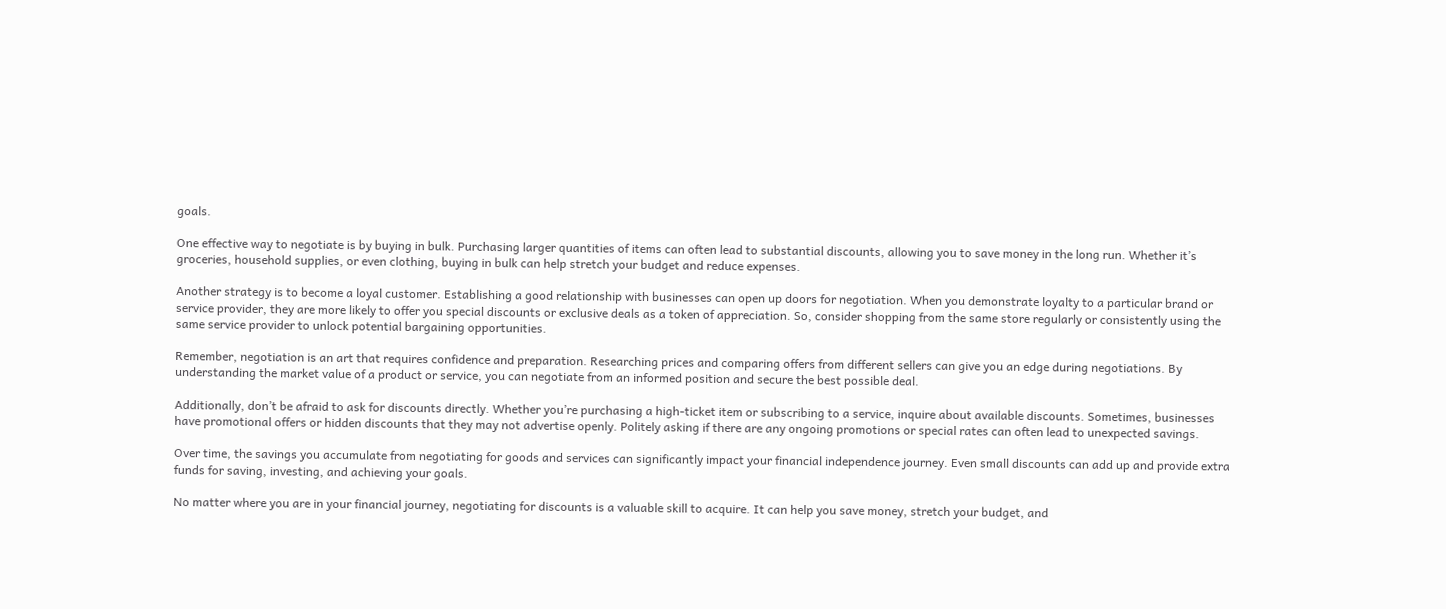goals.

One effective way to negotiate is by buying in bulk. Purchasing larger quantities of items can often lead to substantial discounts, allowing you to save money in the long run. Whether it’s groceries, household supplies, or even clothing, buying in bulk can help stretch your budget and reduce expenses.

Another strategy is to become a loyal customer. Establishing a good relationship with businesses can open up doors for negotiation. When you demonstrate loyalty to a particular brand or service provider, they are more likely to offer you special discounts or exclusive deals as a token of appreciation. So, consider shopping from the same store regularly or consistently using the same service provider to unlock potential bargaining opportunities.

Remember, negotiation is an art that requires confidence and preparation. Researching prices and comparing offers from different sellers can give you an edge during negotiations. By understanding the market value of a product or service, you can negotiate from an informed position and secure the best possible deal.

Additionally, don’t be afraid to ask for discounts directly. Whether you’re purchasing a high-ticket item or subscribing to a service, inquire about available discounts. Sometimes, businesses have promotional offers or hidden discounts that they may not advertise openly. Politely asking if there are any ongoing promotions or special rates can often lead to unexpected savings.

Over time, the savings you accumulate from negotiating for goods and services can significantly impact your financial independence journey. Even small discounts can add up and provide extra funds for saving, investing, and achieving your goals.

No matter where you are in your financial journey, negotiating for discounts is a valuable skill to acquire. It can help you save money, stretch your budget, and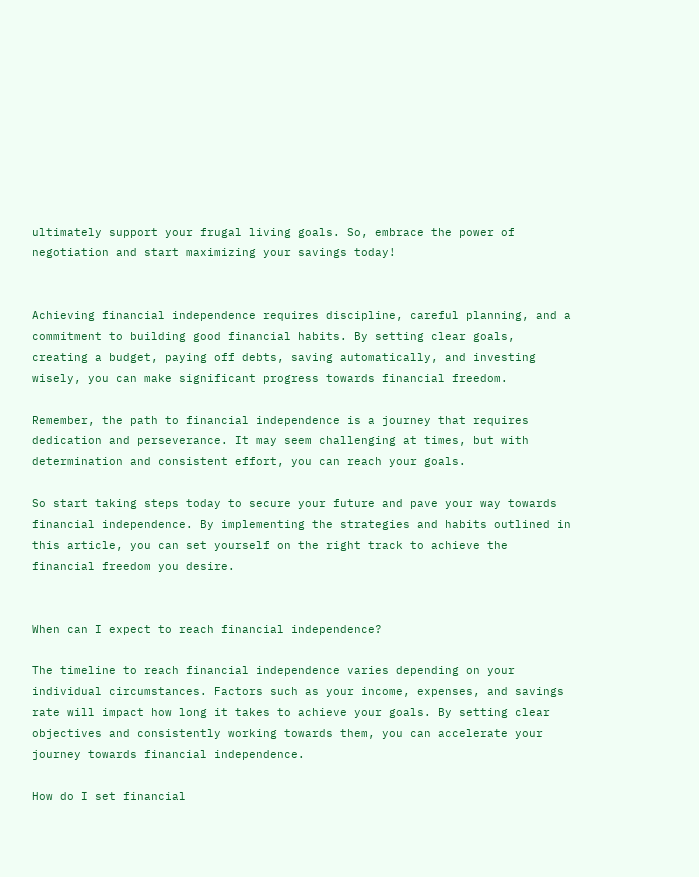ultimately support your frugal living goals. So, embrace the power of negotiation and start maximizing your savings today!


Achieving financial independence requires discipline, careful planning, and a commitment to building good financial habits. By setting clear goals, creating a budget, paying off debts, saving automatically, and investing wisely, you can make significant progress towards financial freedom.

Remember, the path to financial independence is a journey that requires dedication and perseverance. It may seem challenging at times, but with determination and consistent effort, you can reach your goals.

So start taking steps today to secure your future and pave your way towards financial independence. By implementing the strategies and habits outlined in this article, you can set yourself on the right track to achieve the financial freedom you desire.


When can I expect to reach financial independence?

The timeline to reach financial independence varies depending on your individual circumstances. Factors such as your income, expenses, and savings rate will impact how long it takes to achieve your goals. By setting clear objectives and consistently working towards them, you can accelerate your journey towards financial independence.

How do I set financial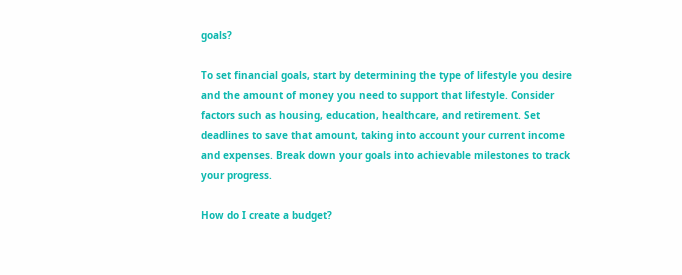goals?

To set financial goals, start by determining the type of lifestyle you desire and the amount of money you need to support that lifestyle. Consider factors such as housing, education, healthcare, and retirement. Set deadlines to save that amount, taking into account your current income and expenses. Break down your goals into achievable milestones to track your progress.

How do I create a budget?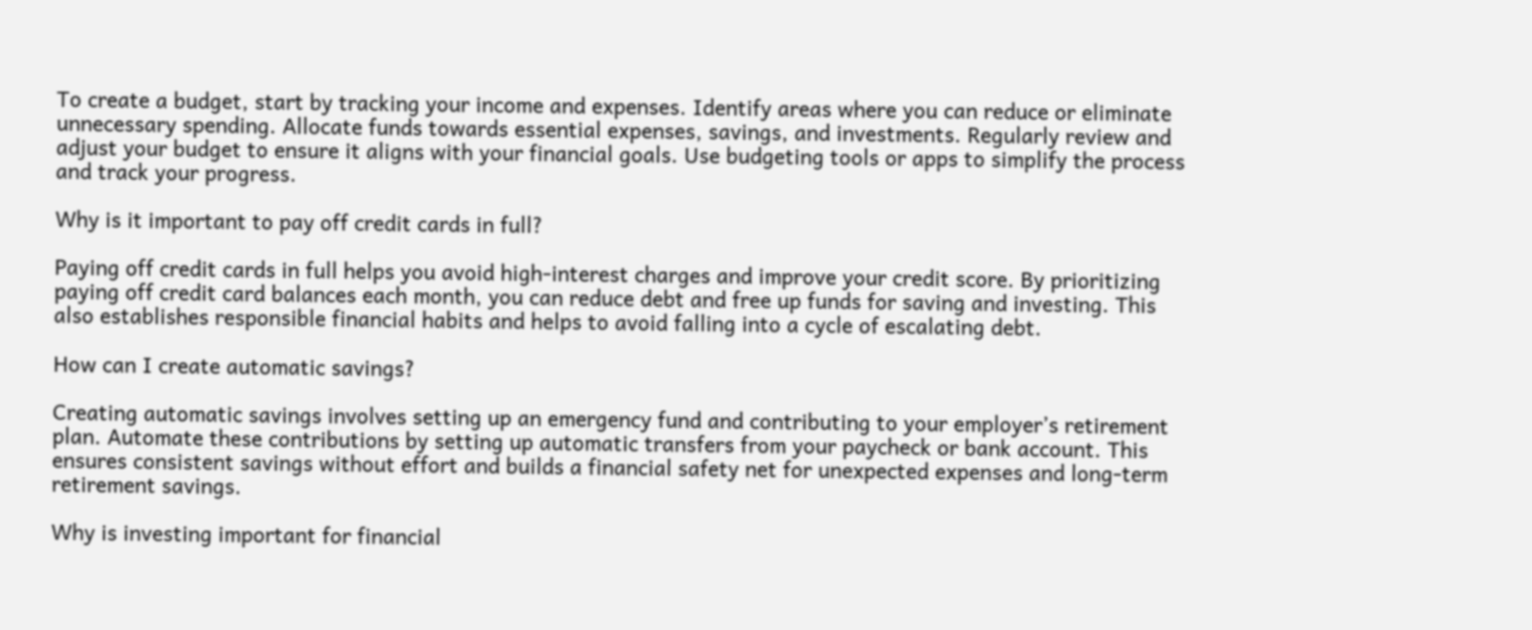To create a budget, start by tracking your income and expenses. Identify areas where you can reduce or eliminate unnecessary spending. Allocate funds towards essential expenses, savings, and investments. Regularly review and adjust your budget to ensure it aligns with your financial goals. Use budgeting tools or apps to simplify the process and track your progress.

Why is it important to pay off credit cards in full?

Paying off credit cards in full helps you avoid high-interest charges and improve your credit score. By prioritizing paying off credit card balances each month, you can reduce debt and free up funds for saving and investing. This also establishes responsible financial habits and helps to avoid falling into a cycle of escalating debt.

How can I create automatic savings?

Creating automatic savings involves setting up an emergency fund and contributing to your employer’s retirement plan. Automate these contributions by setting up automatic transfers from your paycheck or bank account. This ensures consistent savings without effort and builds a financial safety net for unexpected expenses and long-term retirement savings.

Why is investing important for financial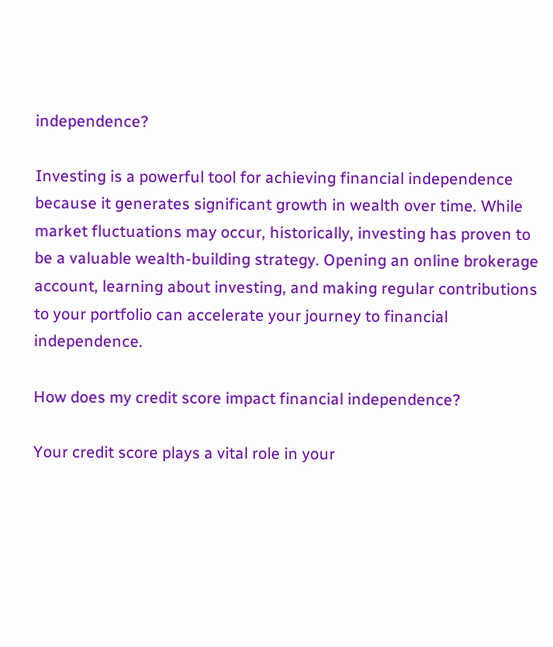independence?

Investing is a powerful tool for achieving financial independence because it generates significant growth in wealth over time. While market fluctuations may occur, historically, investing has proven to be a valuable wealth-building strategy. Opening an online brokerage account, learning about investing, and making regular contributions to your portfolio can accelerate your journey to financial independence.

How does my credit score impact financial independence?

Your credit score plays a vital role in your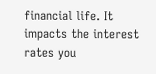financial life. It impacts the interest rates you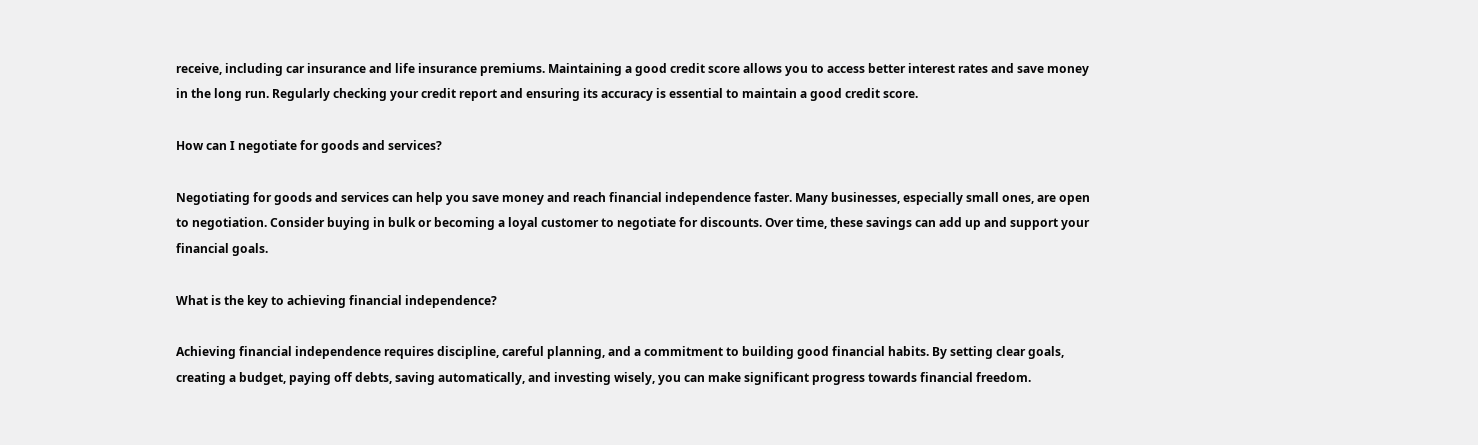receive, including car insurance and life insurance premiums. Maintaining a good credit score allows you to access better interest rates and save money in the long run. Regularly checking your credit report and ensuring its accuracy is essential to maintain a good credit score.

How can I negotiate for goods and services?

Negotiating for goods and services can help you save money and reach financial independence faster. Many businesses, especially small ones, are open to negotiation. Consider buying in bulk or becoming a loyal customer to negotiate for discounts. Over time, these savings can add up and support your financial goals.

What is the key to achieving financial independence?

Achieving financial independence requires discipline, careful planning, and a commitment to building good financial habits. By setting clear goals, creating a budget, paying off debts, saving automatically, and investing wisely, you can make significant progress towards financial freedom.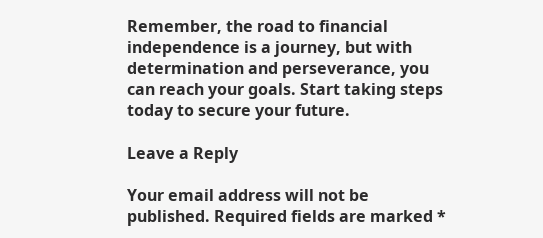Remember, the road to financial independence is a journey, but with determination and perseverance, you can reach your goals. Start taking steps today to secure your future.

Leave a Reply

Your email address will not be published. Required fields are marked *